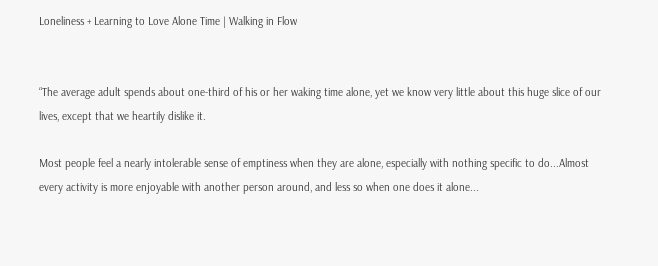Loneliness + Learning to Love Alone Time | Walking in Flow


“The average adult spends about one-third of his or her waking time alone, yet we know very little about this huge slice of our lives, except that we heartily dislike it.

Most people feel a nearly intolerable sense of emptiness when they are alone, especially with nothing specific to do...Almost every activity is more enjoyable with another person around, and less so when one does it alone...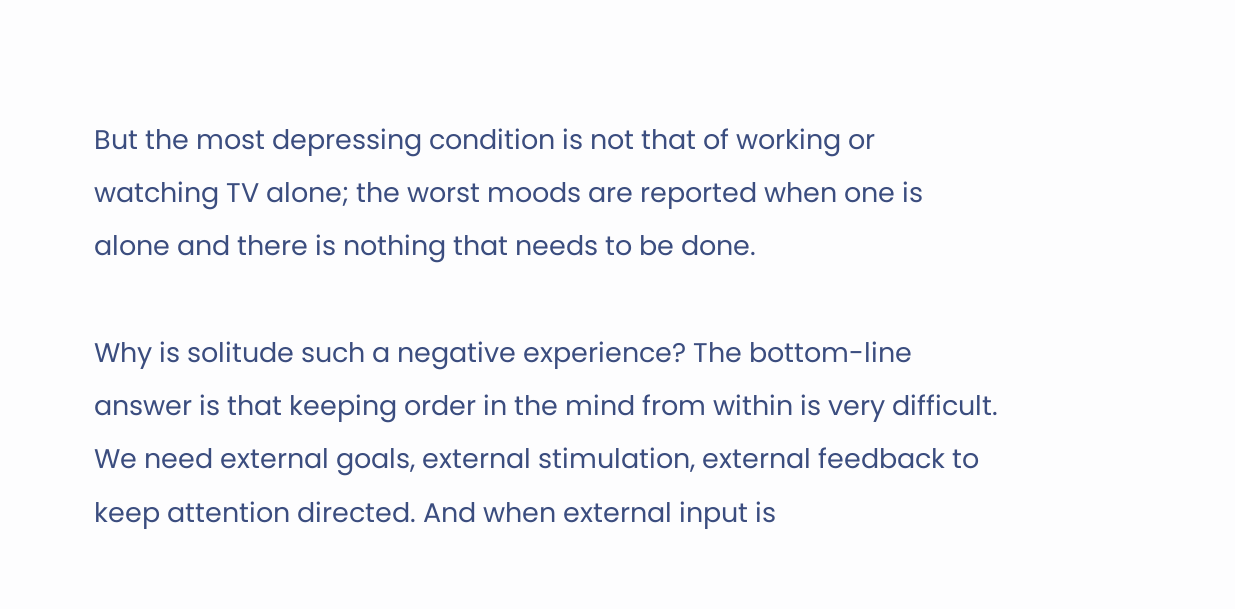But the most depressing condition is not that of working or watching TV alone; the worst moods are reported when one is alone and there is nothing that needs to be done.

Why is solitude such a negative experience? The bottom-line answer is that keeping order in the mind from within is very difficult. We need external goals, external stimulation, external feedback to keep attention directed. And when external input is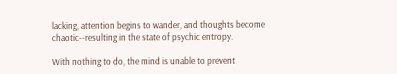lacking, attention begins to wander, and thoughts become chaotic--resulting in the state of psychic entropy.

With nothing to do, the mind is unable to prevent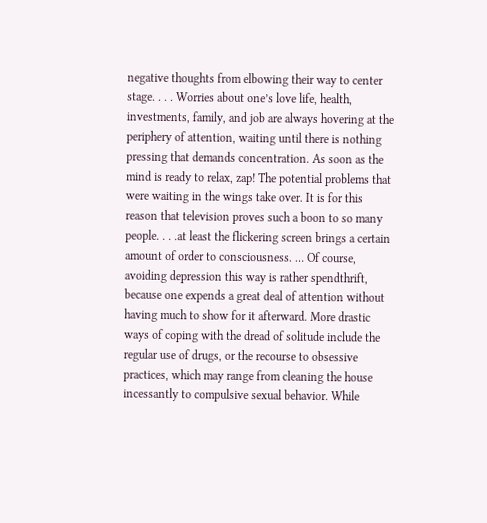negative thoughts from elbowing their way to center stage. . . . Worries about one’s love life, health, investments, family, and job are always hovering at the periphery of attention, waiting until there is nothing pressing that demands concentration. As soon as the mind is ready to relax, zap! The potential problems that were waiting in the wings take over. It is for this reason that television proves such a boon to so many people. . . .at least the flickering screen brings a certain amount of order to consciousness. … Of course, avoiding depression this way is rather spendthrift, because one expends a great deal of attention without having much to show for it afterward. More drastic ways of coping with the dread of solitude include the regular use of drugs, or the recourse to obsessive practices, which may range from cleaning the house incessantly to compulsive sexual behavior. While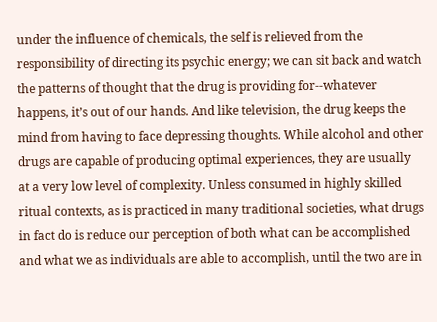under the influence of chemicals, the self is relieved from the responsibility of directing its psychic energy; we can sit back and watch the patterns of thought that the drug is providing for--whatever happens, it’s out of our hands. And like television, the drug keeps the mind from having to face depressing thoughts. While alcohol and other drugs are capable of producing optimal experiences, they are usually at a very low level of complexity. Unless consumed in highly skilled ritual contexts, as is practiced in many traditional societies, what drugs in fact do is reduce our perception of both what can be accomplished and what we as individuals are able to accomplish, until the two are in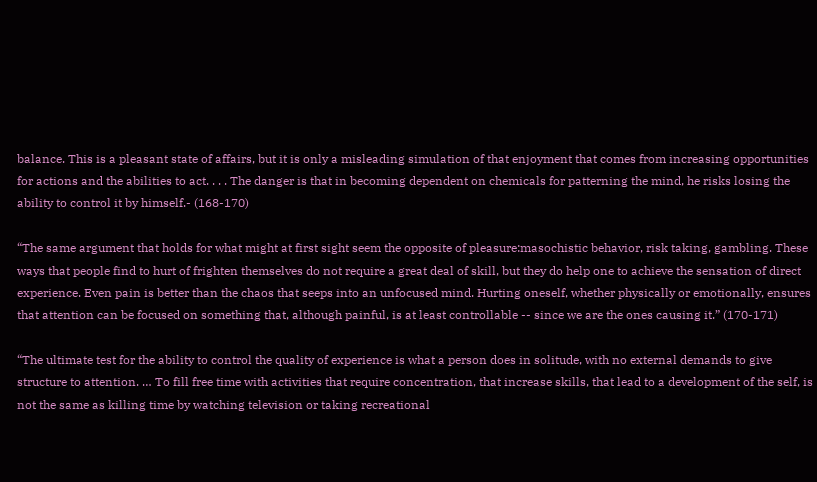balance. This is a pleasant state of affairs, but it is only a misleading simulation of that enjoyment that comes from increasing opportunities for actions and the abilities to act. . . . The danger is that in becoming dependent on chemicals for patterning the mind, he risks losing the ability to control it by himself.- (168-170)

“The same argument that holds for what might at first sight seem the opposite of pleasure:masochistic behavior, risk taking, gambling. These ways that people find to hurt of frighten themselves do not require a great deal of skill, but they do help one to achieve the sensation of direct experience. Even pain is better than the chaos that seeps into an unfocused mind. Hurting oneself, whether physically or emotionally, ensures that attention can be focused on something that, although painful, is at least controllable -- since we are the ones causing it.” (170-171)

“The ultimate test for the ability to control the quality of experience is what a person does in solitude, with no external demands to give structure to attention. … To fill free time with activities that require concentration, that increase skills, that lead to a development of the self, is not the same as killing time by watching television or taking recreational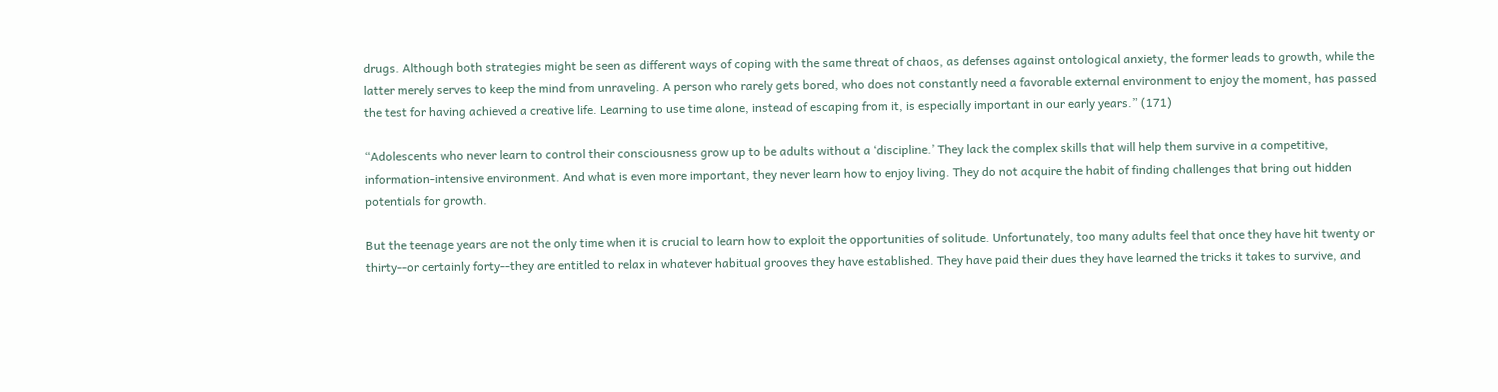drugs. Although both strategies might be seen as different ways of coping with the same threat of chaos, as defenses against ontological anxiety, the former leads to growth, while the latter merely serves to keep the mind from unraveling. A person who rarely gets bored, who does not constantly need a favorable external environment to enjoy the moment, has passed the test for having achieved a creative life. Learning to use time alone, instead of escaping from it, is especially important in our early years.” (171)

“Adolescents who never learn to control their consciousness grow up to be adults without a ‘discipline.’ They lack the complex skills that will help them survive in a competitive, information-intensive environment. And what is even more important, they never learn how to enjoy living. They do not acquire the habit of finding challenges that bring out hidden potentials for growth.

But the teenage years are not the only time when it is crucial to learn how to exploit the opportunities of solitude. Unfortunately, too many adults feel that once they have hit twenty or thirty--or certainly forty--they are entitled to relax in whatever habitual grooves they have established. They have paid their dues they have learned the tricks it takes to survive, and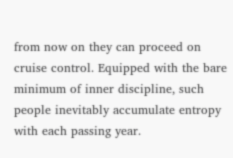from now on they can proceed on cruise control. Equipped with the bare minimum of inner discipline, such people inevitably accumulate entropy with each passing year.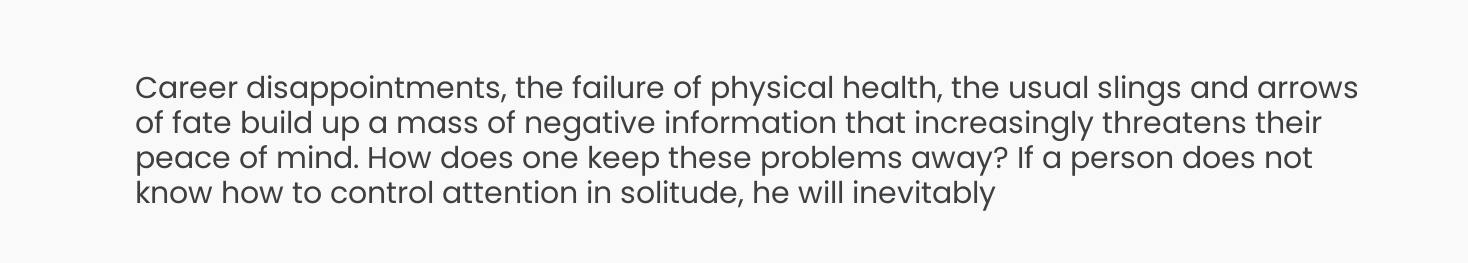Career disappointments, the failure of physical health, the usual slings and arrows of fate build up a mass of negative information that increasingly threatens their peace of mind. How does one keep these problems away? If a person does not know how to control attention in solitude, he will inevitably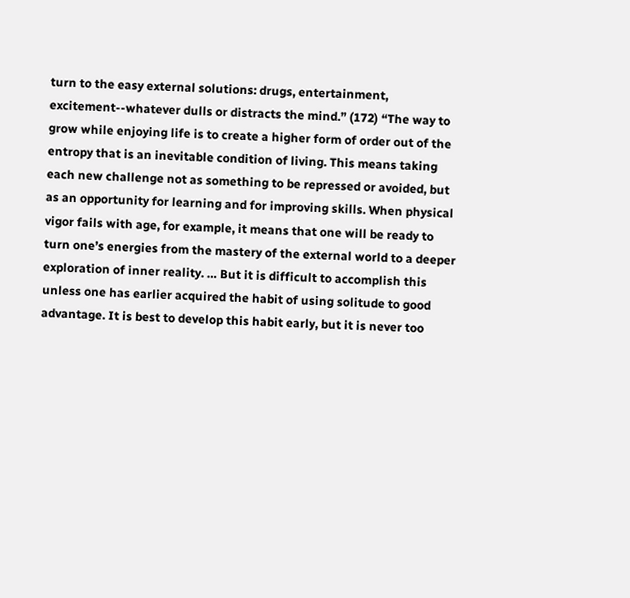turn to the easy external solutions: drugs, entertainment, excitement--whatever dulls or distracts the mind.” (172) “The way to grow while enjoying life is to create a higher form of order out of the entropy that is an inevitable condition of living. This means taking each new challenge not as something to be repressed or avoided, but as an opportunity for learning and for improving skills. When physical vigor fails with age, for example, it means that one will be ready to turn one’s energies from the mastery of the external world to a deeper exploration of inner reality. … But it is difficult to accomplish this unless one has earlier acquired the habit of using solitude to good advantage. It is best to develop this habit early, but it is never too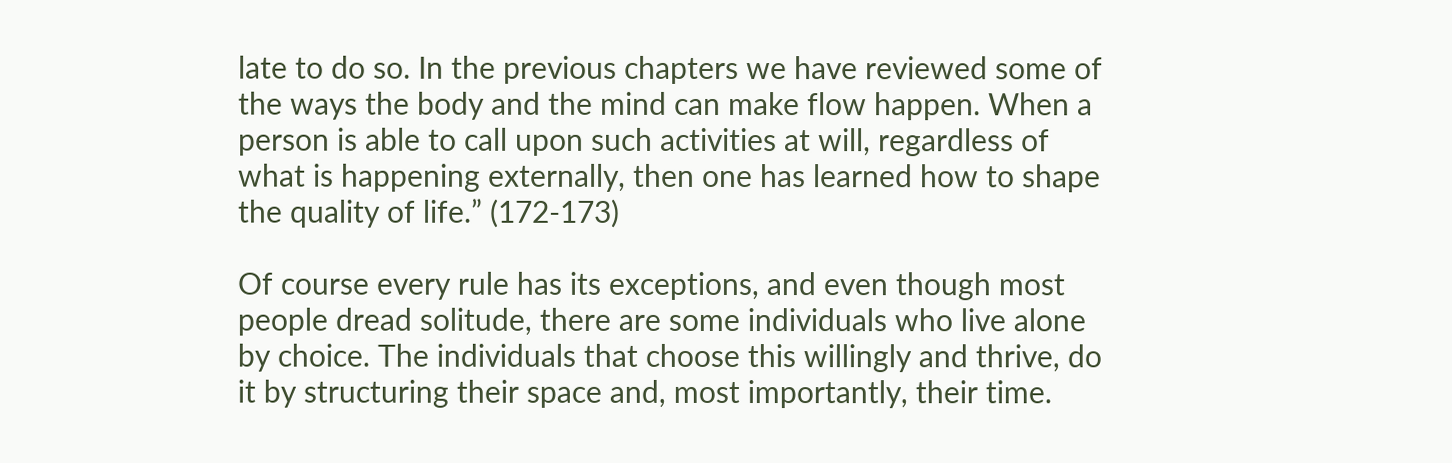late to do so. In the previous chapters we have reviewed some of the ways the body and the mind can make flow happen. When a person is able to call upon such activities at will, regardless of what is happening externally, then one has learned how to shape the quality of life.” (172-173)

Of course every rule has its exceptions, and even though most people dread solitude, there are some individuals who live alone by choice. The individuals that choose this willingly and thrive, do it by structuring their space and, most importantly, their time.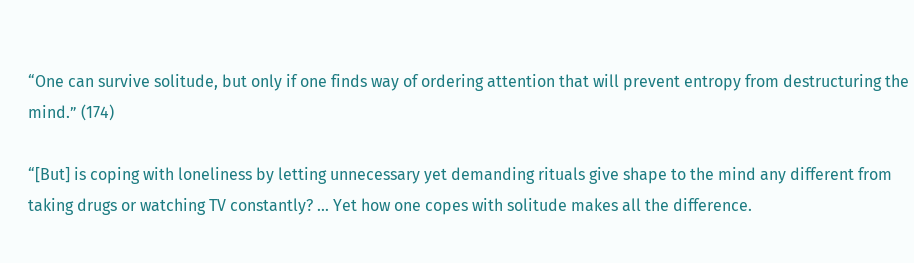“One can survive solitude, but only if one finds way of ordering attention that will prevent entropy from destructuring the mind.” (174)

“[But] is coping with loneliness by letting unnecessary yet demanding rituals give shape to the mind any different from taking drugs or watching TV constantly? … Yet how one copes with solitude makes all the difference.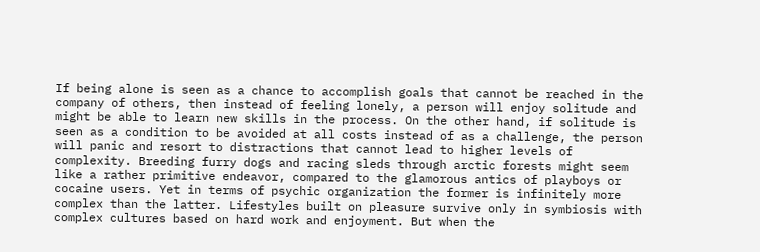If being alone is seen as a chance to accomplish goals that cannot be reached in the company of others, then instead of feeling lonely, a person will enjoy solitude and might be able to learn new skills in the process. On the other hand, if solitude is seen as a condition to be avoided at all costs instead of as a challenge, the person will panic and resort to distractions that cannot lead to higher levels of complexity. Breeding furry dogs and racing sleds through arctic forests might seem like a rather primitive endeavor, compared to the glamorous antics of playboys or cocaine users. Yet in terms of psychic organization the former is infinitely more complex than the latter. Lifestyles built on pleasure survive only in symbiosis with complex cultures based on hard work and enjoyment. But when the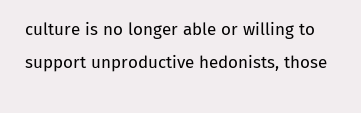culture is no longer able or willing to support unproductive hedonists, those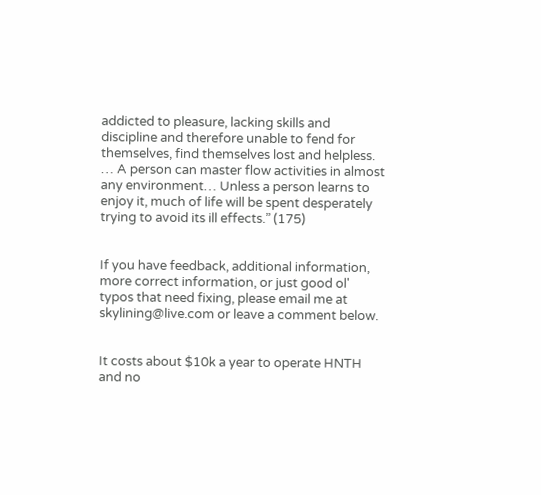addicted to pleasure, lacking skills and discipline and therefore unable to fend for themselves, find themselves lost and helpless. … A person can master flow activities in almost any environment… Unless a person learns to enjoy it, much of life will be spent desperately trying to avoid its ill effects.” (175)


If you have feedback, additional information, more correct information, or just good ol' typos that need fixing, please email me at skylining@live.com or leave a comment below.


It costs about $10k a year to operate HNTH and no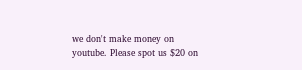we don't make money on youtube. Please spot us $20 on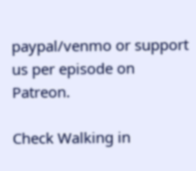paypal/venmo or support us per episode on Patreon.

Check Walking in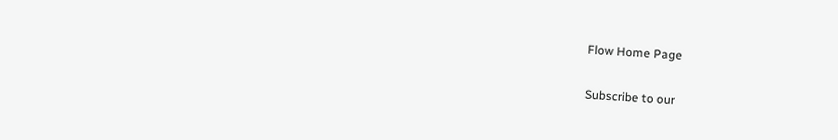Flow Home Page


Subscribe to our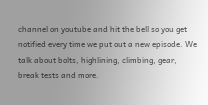channel on youtube and hit the bell so you get notified every time we put out a new episode. We talk about bolts, highlining, climbing, gear, break tests and more.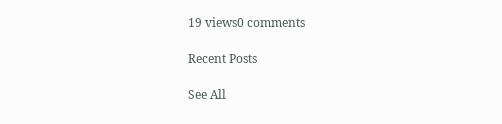19 views0 comments

Recent Posts

See All